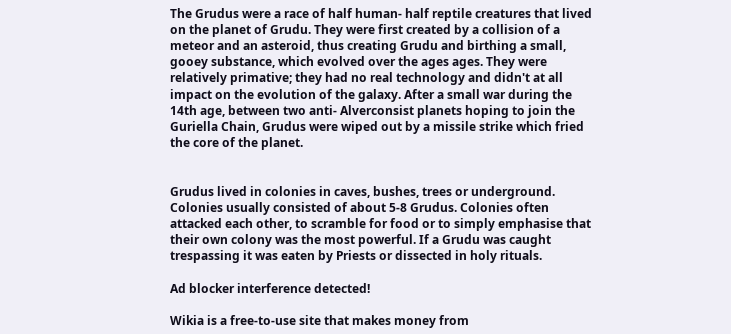The Grudus were a race of half human- half reptile creatures that lived on the planet of Grudu. They were first created by a collision of a meteor and an asteroid, thus creating Grudu and birthing a small, gooey substance, which evolved over the ages ages. They were relatively primative; they had no real technology and didn't at all impact on the evolution of the galaxy. After a small war during the 14th age, between two anti- Alverconsist planets hoping to join the Guriella Chain, Grudus were wiped out by a missile strike which fried the core of the planet.


Grudus lived in colonies in caves, bushes, trees or underground. Colonies usually consisted of about 5-8 Grudus. Colonies often attacked each other, to scramble for food or to simply emphasise that their own colony was the most powerful. If a Grudu was caught trespassing it was eaten by Priests or dissected in holy rituals.

Ad blocker interference detected!

Wikia is a free-to-use site that makes money from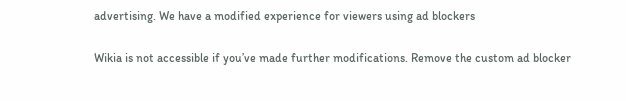advertising. We have a modified experience for viewers using ad blockers

Wikia is not accessible if you’ve made further modifications. Remove the custom ad blocker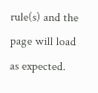rule(s) and the page will load as expected.